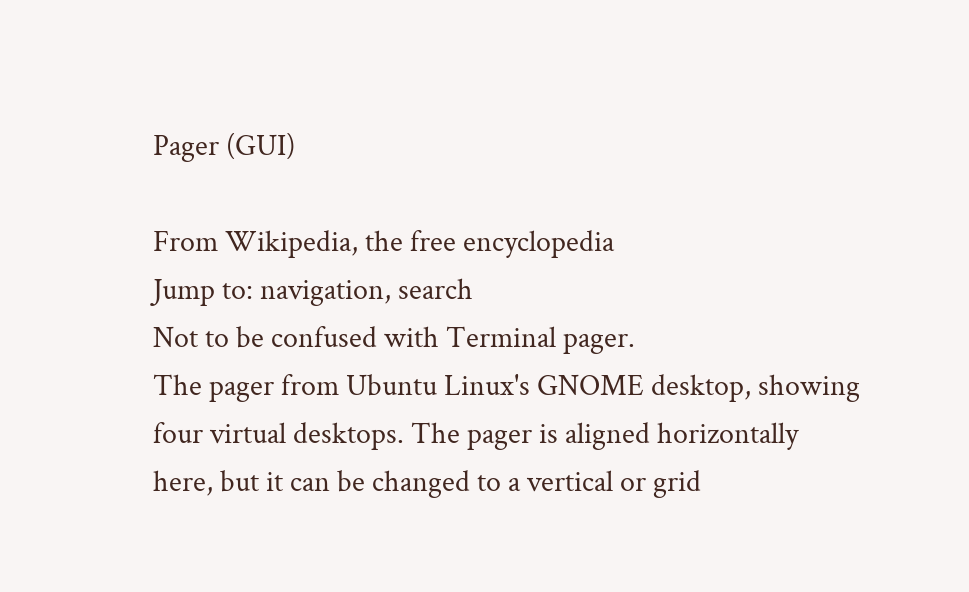Pager (GUI)

From Wikipedia, the free encyclopedia
Jump to: navigation, search
Not to be confused with Terminal pager.
The pager from Ubuntu Linux's GNOME desktop, showing four virtual desktops. The pager is aligned horizontally here, but it can be changed to a vertical or grid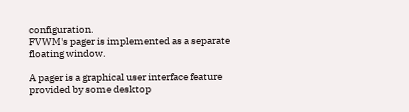configuration.
FVWM's pager is implemented as a separate floating window.

A pager is a graphical user interface feature provided by some desktop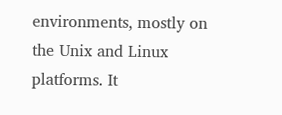environments, mostly on the Unix and Linux platforms. It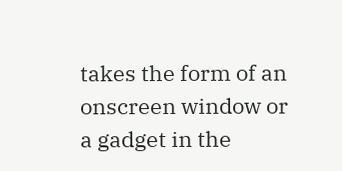takes the form of an onscreen window or a gadget in the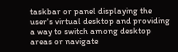taskbar or panel displaying the user's virtual desktop and providing a way to switch among desktop areas or navigate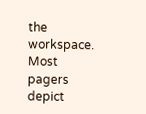the workspace. Most pagers depict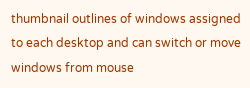thumbnail outlines of windows assigned to each desktop and can switch or move windows from mouse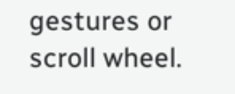gestures or scroll wheel.